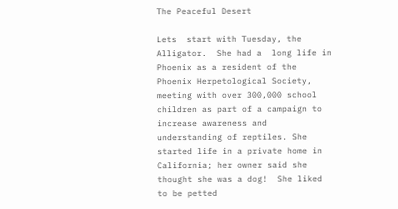The Peaceful Desert

Lets  start with Tuesday, the Alligator.  She had a  long life in Phoenix as a resident of the Phoenix Herpetological Society, meeting with over 300,000 school children as part of a campaign to increase awareness and  understanding of reptiles. She started life in a private home in California; her owner said she thought she was a dog!  She liked to be petted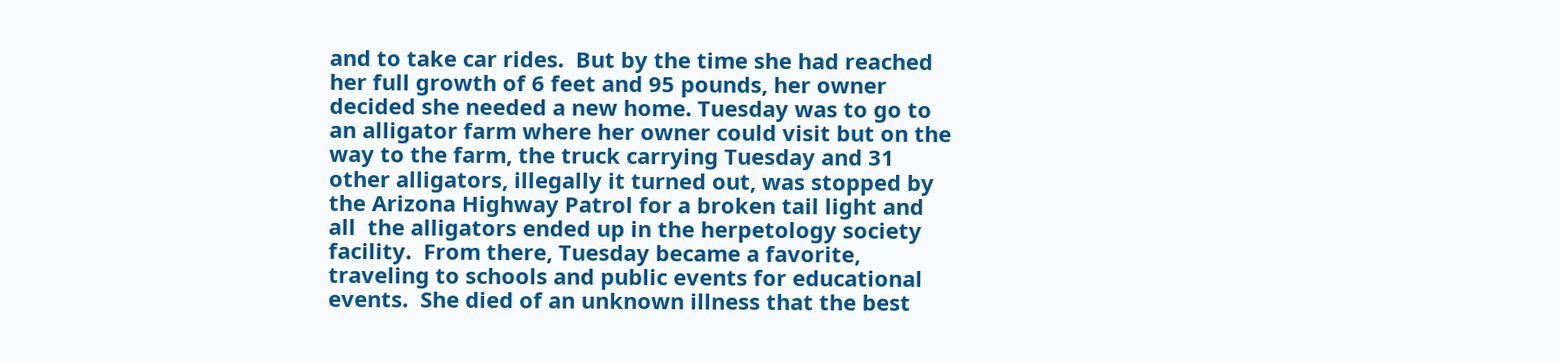and to take car rides.  But by the time she had reached her full growth of 6 feet and 95 pounds, her owner decided she needed a new home. Tuesday was to go to an alligator farm where her owner could visit but on the way to the farm, the truck carrying Tuesday and 31 other alligators, illegally it turned out, was stopped by the Arizona Highway Patrol for a broken tail light and all  the alligators ended up in the herpetology society facility.  From there, Tuesday became a favorite, traveling to schools and public events for educational events.  She died of an unknown illness that the best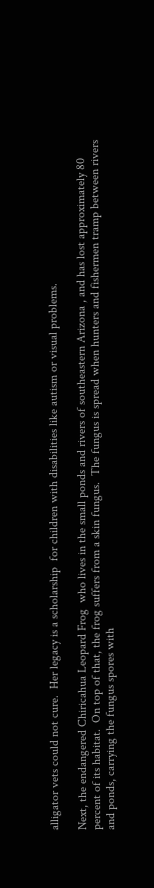alligator vets could not cure.  Her legacy is a scholarship  for children with disabilities like autism or visual problems.

Next, the endangered Chiricahua Leopard Frog  who lives in the small ponds and rivers of southeastern Arizona , and has lost approximately 80 percent of its habitat.  On top of that, the frog suffers from a skin fungus.  The fungus is spread when hunters and fishermen tramp between rivers and ponds, carrying the fungus spores with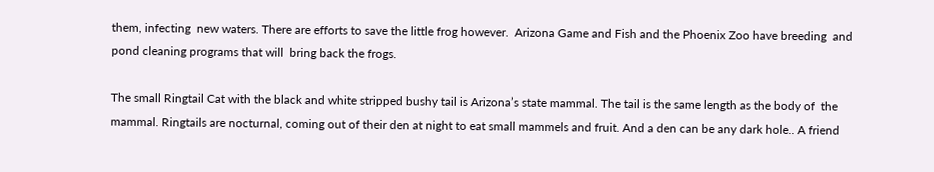them, infecting  new waters. There are efforts to save the little frog however.  Arizona Game and Fish and the Phoenix Zoo have breeding  and pond cleaning programs that will  bring back the frogs.

The small Ringtail Cat with the black and white stripped bushy tail is Arizona’s state mammal. The tail is the same length as the body of  the mammal. Ringtails are nocturnal, coming out of their den at night to eat small mammels and fruit. And a den can be any dark hole.. A friend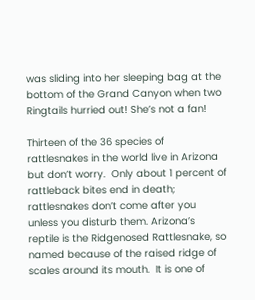was sliding into her sleeping bag at the bottom of the Grand Canyon when two Ringtails hurried out! She’s not a fan!

Thirteen of the 36 species of rattlesnakes in the world live in Arizona but don’t worry.  Only about 1 percent of rattleback bites end in death; rattlesnakes don’t come after you unless you disturb them. Arizona’s reptile is the Ridgenosed Rattlesnake, so named because of the raised ridge of scales around its mouth.  It is one of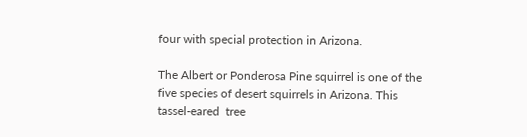four with special protection in Arizona.

The Albert or Ponderosa Pine squirrel is one of the five species of desert squirrels in Arizona. This tassel-eared  tree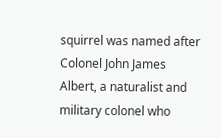squirrel was named after Colonel John James Albert, a naturalist and military colonel who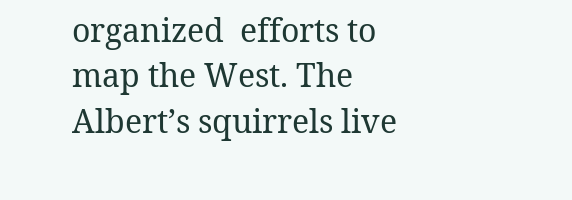organized  efforts to map the West. The Albert’s squirrels live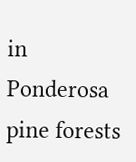in Ponderosa pine forests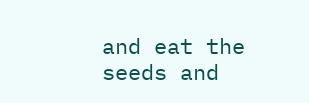and eat the seeds and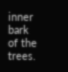inner bark of the trees.